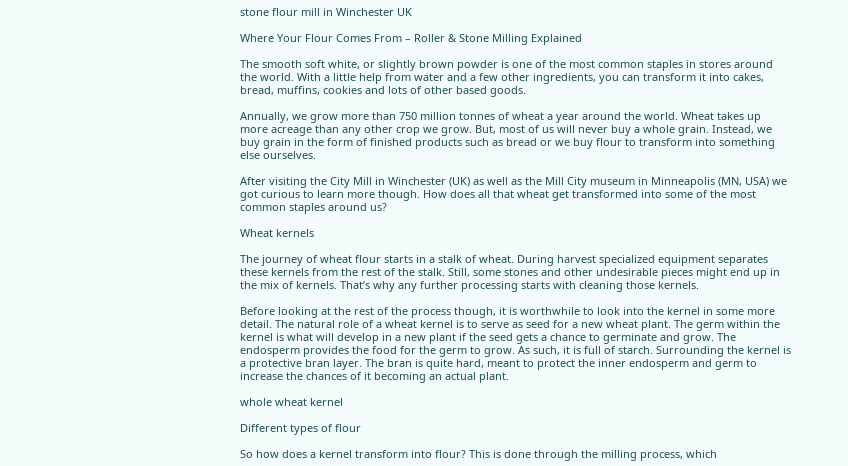stone flour mill in Winchester UK

Where Your Flour Comes From – Roller & Stone Milling Explained

The smooth soft white, or slightly brown powder is one of the most common staples in stores around the world. With a little help from water and a few other ingredients, you can transform it into cakes, bread, muffins, cookies and lots of other based goods.

Annually, we grow more than 750 million tonnes of wheat a year around the world. Wheat takes up more acreage than any other crop we grow. But, most of us will never buy a whole grain. Instead, we buy grain in the form of finished products such as bread or we buy flour to transform into something else ourselves.

After visiting the City Mill in Winchester (UK) as well as the Mill City museum in Minneapolis (MN, USA) we got curious to learn more though. How does all that wheat get transformed into some of the most common staples around us?

Wheat kernels

The journey of wheat flour starts in a stalk of wheat. During harvest specialized equipment separates these kernels from the rest of the stalk. Still, some stones and other undesirable pieces might end up in the mix of kernels. That’s why any further processing starts with cleaning those kernels.

Before looking at the rest of the process though, it is worthwhile to look into the kernel in some more detail. The natural role of a wheat kernel is to serve as seed for a new wheat plant. The germ within the kernel is what will develop in a new plant if the seed gets a chance to germinate and grow. The endosperm provides the food for the germ to grow. As such, it is full of starch. Surrounding the kernel is a protective bran layer. The bran is quite hard, meant to protect the inner endosperm and germ to increase the chances of it becoming an actual plant.

whole wheat kernel

Different types of flour

So how does a kernel transform into flour? This is done through the milling process, which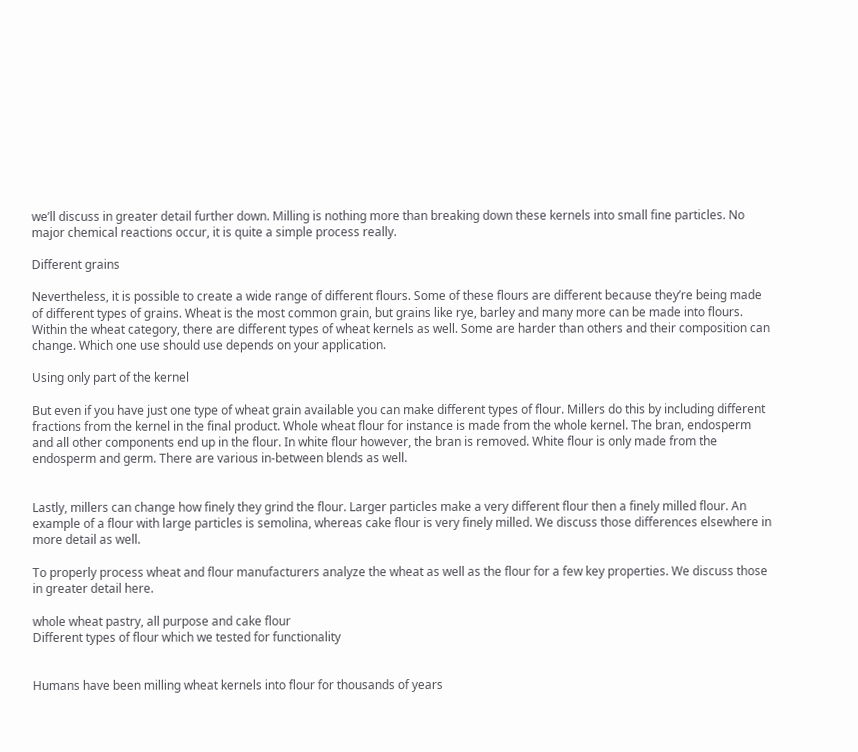we’ll discuss in greater detail further down. Milling is nothing more than breaking down these kernels into small fine particles. No major chemical reactions occur, it is quite a simple process really.

Different grains

Nevertheless, it is possible to create a wide range of different flours. Some of these flours are different because they’re being made of different types of grains. Wheat is the most common grain, but grains like rye, barley and many more can be made into flours. Within the wheat category, there are different types of wheat kernels as well. Some are harder than others and their composition can change. Which one use should use depends on your application.

Using only part of the kernel

But even if you have just one type of wheat grain available you can make different types of flour. Millers do this by including different fractions from the kernel in the final product. Whole wheat flour for instance is made from the whole kernel. The bran, endosperm and all other components end up in the flour. In white flour however, the bran is removed. White flour is only made from the endosperm and germ. There are various in-between blends as well.


Lastly, millers can change how finely they grind the flour. Larger particles make a very different flour then a finely milled flour. An example of a flour with large particles is semolina, whereas cake flour is very finely milled. We discuss those differences elsewhere in more detail as well.

To properly process wheat and flour manufacturers analyze the wheat as well as the flour for a few key properties. We discuss those in greater detail here.

whole wheat pastry, all purpose and cake flour
Different types of flour which we tested for functionality


Humans have been milling wheat kernels into flour for thousands of years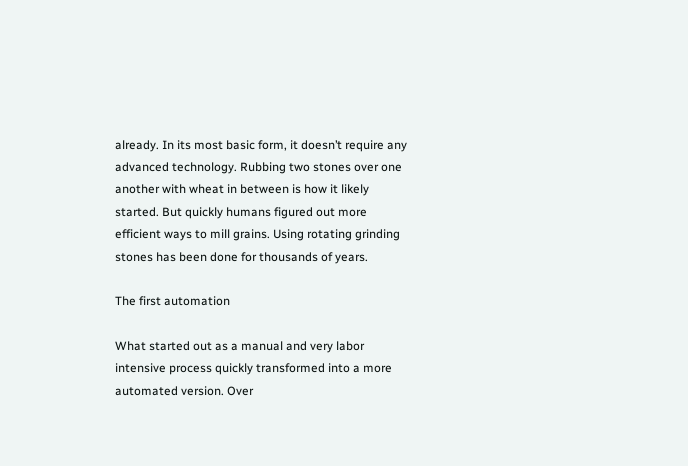already. In its most basic form, it doesn’t require any advanced technology. Rubbing two stones over one another with wheat in between is how it likely started. But quickly humans figured out more efficient ways to mill grains. Using rotating grinding stones has been done for thousands of years.

The first automation

What started out as a manual and very labor intensive process quickly transformed into a more automated version. Over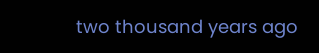two thousand years ago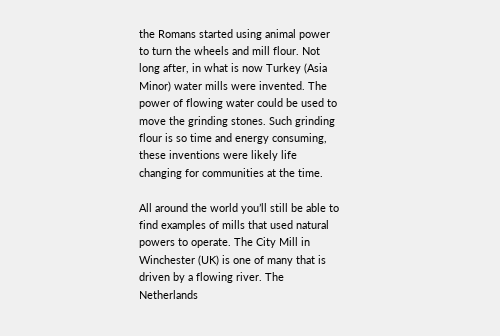the Romans started using animal power to turn the wheels and mill flour. Not long after, in what is now Turkey (Asia Minor) water mills were invented. The power of flowing water could be used to move the grinding stones. Such grinding flour is so time and energy consuming, these inventions were likely life changing for communities at the time.

All around the world you’ll still be able to find examples of mills that used natural powers to operate. The City Mill in Winchester (UK) is one of many that is driven by a flowing river. The Netherlands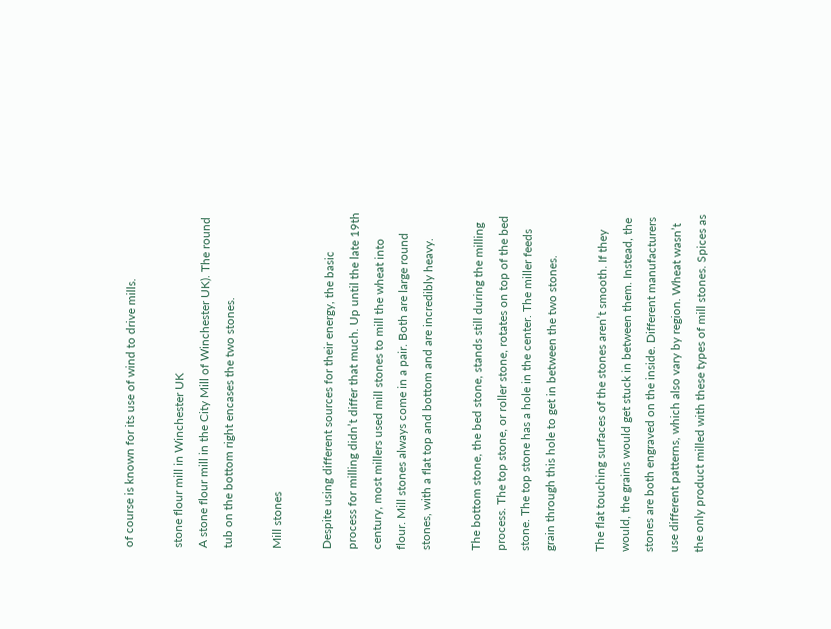of course is known for its use of wind to drive mills.

stone flour mill in Winchester UK
A stone flour mill in the City Mill of Winchester UK). The round tub on the bottom right encases the two stones.

Mill stones

Despite using different sources for their energy, the basic process for milling didn’t differ that much. Up until the late 19th century, most millers used mill stones to mill the wheat into flour. Mill stones always come in a pair. Both are large round stones, with a flat top and bottom and are incredibly heavy.

The bottom stone, the bed stone, stands still during the milling process. The top stone, or roller stone, rotates on top of the bed stone. The top stone has a hole in the center. The miller feeds grain through this hole to get in between the two stones.

The flat touching surfaces of the stones aren’t smooth. If they would, the grains would get stuck in between them. Instead, the stones are both engraved on the inside. Different manufacturers use different patterns, which also vary by region. Wheat wasn’t the only product milled with these types of mill stones. Spices as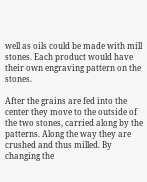well as oils could be made with mill stones. Each product would have their own engraving pattern on the stones.

After the grains are fed into the center they move to the outside of the two stones, carried along by the patterns. Along the way they are crushed and thus milled. By changing the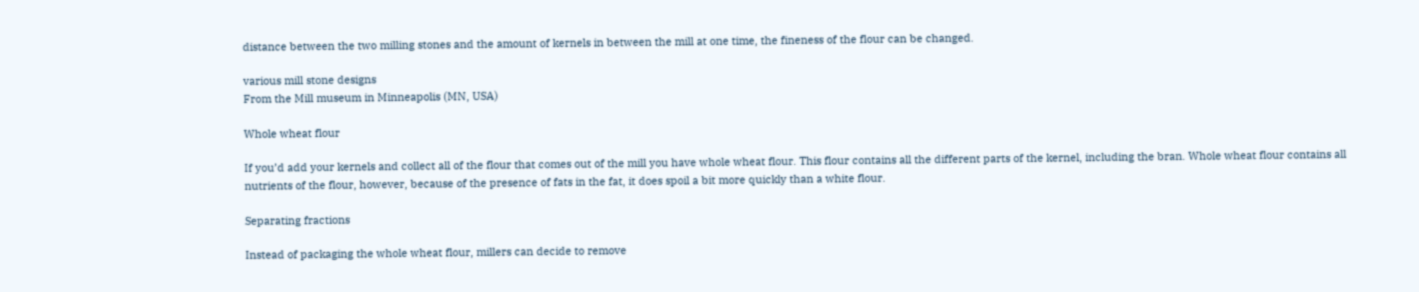distance between the two milling stones and the amount of kernels in between the mill at one time, the fineness of the flour can be changed.

various mill stone designs
From the Mill museum in Minneapolis (MN, USA)

Whole wheat flour

If you’d add your kernels and collect all of the flour that comes out of the mill you have whole wheat flour. This flour contains all the different parts of the kernel, including the bran. Whole wheat flour contains all nutrients of the flour, however, because of the presence of fats in the fat, it does spoil a bit more quickly than a white flour.

Separating fractions

Instead of packaging the whole wheat flour, millers can decide to remove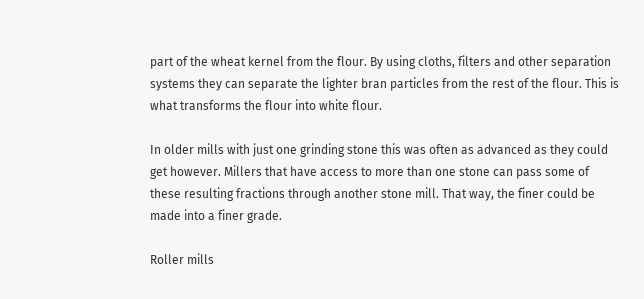part of the wheat kernel from the flour. By using cloths, filters and other separation systems they can separate the lighter bran particles from the rest of the flour. This is what transforms the flour into white flour.

In older mills with just one grinding stone this was often as advanced as they could get however. Millers that have access to more than one stone can pass some of these resulting fractions through another stone mill. That way, the finer could be made into a finer grade.

Roller mills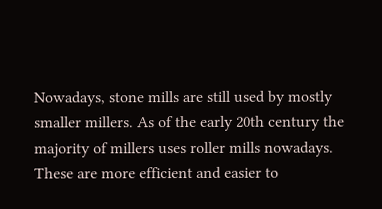Nowadays, stone mills are still used by mostly smaller millers. As of the early 20th century the majority of millers uses roller mills nowadays. These are more efficient and easier to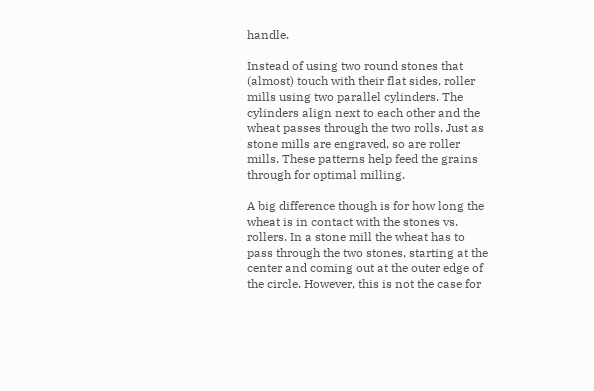handle.

Instead of using two round stones that (almost) touch with their flat sides, roller mills using two parallel cylinders. The cylinders align next to each other and the wheat passes through the two rolls. Just as stone mills are engraved, so are roller mills. These patterns help feed the grains through for optimal milling.

A big difference though is for how long the wheat is in contact with the stones vs. rollers. In a stone mill the wheat has to pass through the two stones, starting at the center and coming out at the outer edge of the circle. However, this is not the case for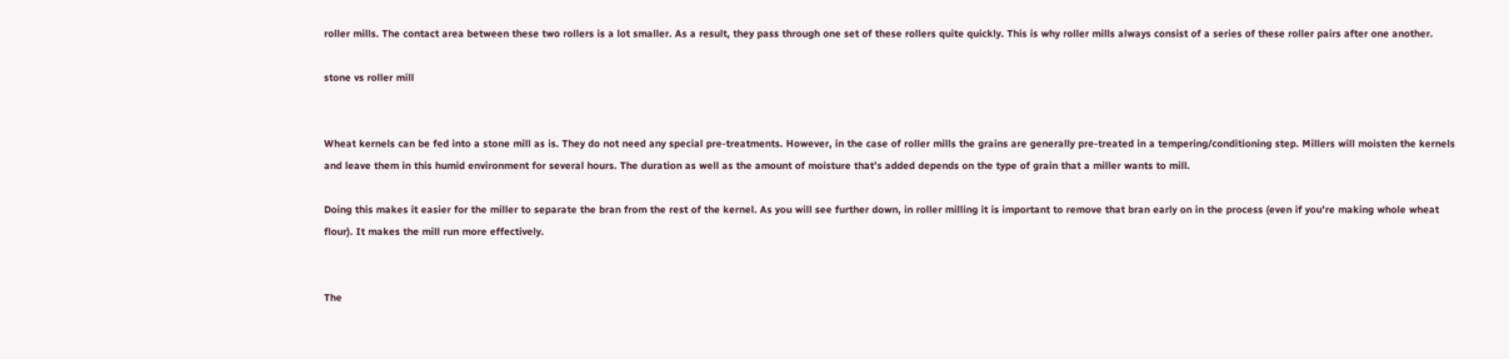roller mills. The contact area between these two rollers is a lot smaller. As a result, they pass through one set of these rollers quite quickly. This is why roller mills always consist of a series of these roller pairs after one another.

stone vs roller mill


Wheat kernels can be fed into a stone mill as is. They do not need any special pre-treatments. However, in the case of roller mills the grains are generally pre-treated in a tempering/conditioning step. Millers will moisten the kernels and leave them in this humid environment for several hours. The duration as well as the amount of moisture that’s added depends on the type of grain that a miller wants to mill.

Doing this makes it easier for the miller to separate the bran from the rest of the kernel. As you will see further down, in roller milling it is important to remove that bran early on in the process (even if you’re making whole wheat flour). It makes the mill run more effectively.


The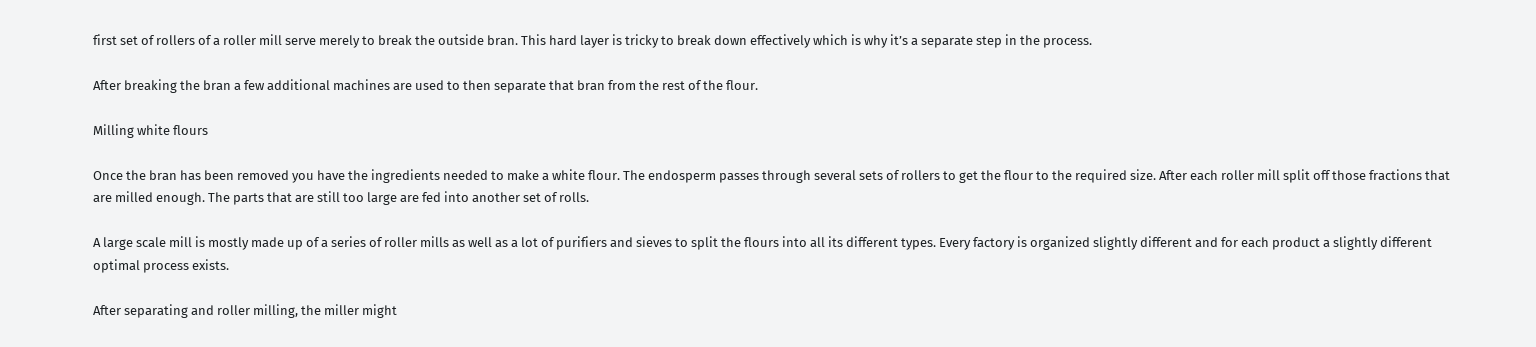first set of rollers of a roller mill serve merely to break the outside bran. This hard layer is tricky to break down effectively which is why it’s a separate step in the process.

After breaking the bran a few additional machines are used to then separate that bran from the rest of the flour.

Milling white flours

Once the bran has been removed you have the ingredients needed to make a white flour. The endosperm passes through several sets of rollers to get the flour to the required size. After each roller mill split off those fractions that are milled enough. The parts that are still too large are fed into another set of rolls.

A large scale mill is mostly made up of a series of roller mills as well as a lot of purifiers and sieves to split the flours into all its different types. Every factory is organized slightly different and for each product a slightly different optimal process exists.

After separating and roller milling, the miller might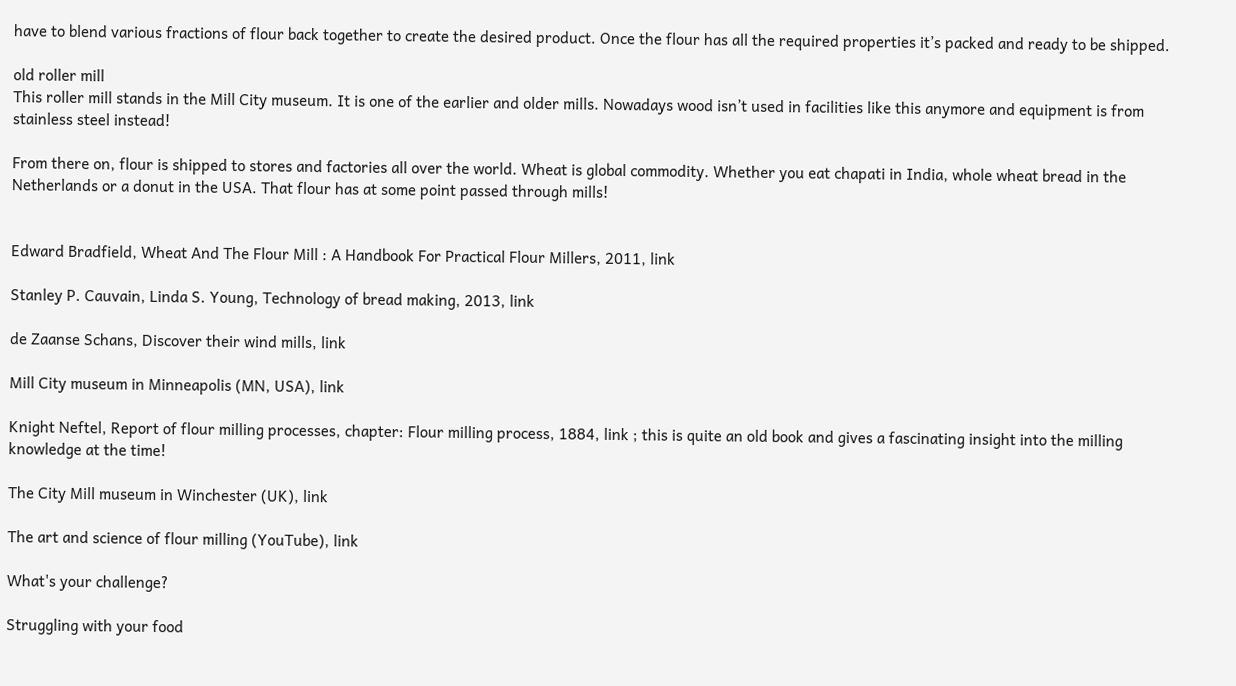have to blend various fractions of flour back together to create the desired product. Once the flour has all the required properties it’s packed and ready to be shipped.

old roller mill
This roller mill stands in the Mill City museum. It is one of the earlier and older mills. Nowadays wood isn’t used in facilities like this anymore and equipment is from stainless steel instead!

From there on, flour is shipped to stores and factories all over the world. Wheat is global commodity. Whether you eat chapati in India, whole wheat bread in the Netherlands or a donut in the USA. That flour has at some point passed through mills!


Edward Bradfield, Wheat And The Flour Mill : A Handbook For Practical Flour Millers, 2011, link

Stanley P. Cauvain, Linda S. Young, Technology of bread making, 2013, link

de Zaanse Schans, Discover their wind mills, link

Mill City museum in Minneapolis (MN, USA), link

Knight Neftel, Report of flour milling processes, chapter: Flour milling process, 1884, link ; this is quite an old book and gives a fascinating insight into the milling knowledge at the time!

The City Mill museum in Winchester (UK), link

The art and science of flour milling (YouTube), link

What's your challenge?

Struggling with your food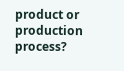product or production process?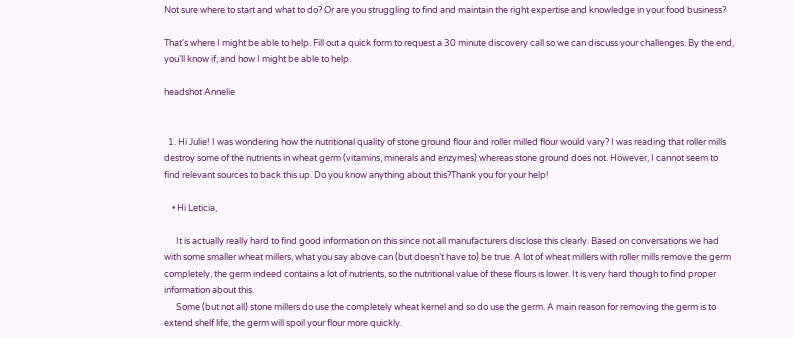Not sure where to start and what to do? Or are you struggling to find and maintain the right expertise and knowledge in your food business?

That's where I might be able to help. Fill out a quick form to request a 30 minute discovery call so we can discuss your challenges. By the end, you'll know if, and how I might be able to help.

headshot Annelie


  1. Hi Julie! I was wondering how the nutritional quality of stone ground flour and roller milled flour would vary? I was reading that roller mills destroy some of the nutrients in wheat germ (vitamins, minerals and enzymes) whereas stone ground does not. However, I cannot seem to find relevant sources to back this up. Do you know anything about this?Thank you for your help!

    • Hi Leticia,

      It is actually really hard to find good information on this since not all manufacturers disclose this clearly. Based on conversations we had with some smaller wheat millers, what you say above can (but doesn’t have to) be true. A lot of wheat millers with roller mills remove the germ completely, the germ indeed contains a lot of nutrients, so the nutritional value of these flours is lower. It is very hard though to find proper information about this.
      Some (but not all) stone millers do use the completely wheat kernel and so do use the germ. A main reason for removing the germ is to extend shelf life, the germ will spoil your flour more quickly.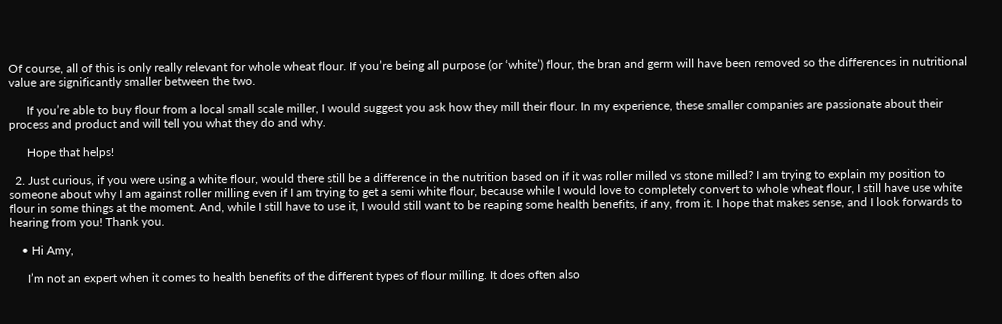Of course, all of this is only really relevant for whole wheat flour. If you’re being all purpose (or ‘white’) flour, the bran and germ will have been removed so the differences in nutritional value are significantly smaller between the two.

      If you’re able to buy flour from a local small scale miller, I would suggest you ask how they mill their flour. In my experience, these smaller companies are passionate about their process and product and will tell you what they do and why.

      Hope that helps!

  2. Just curious, if you were using a white flour, would there still be a difference in the nutrition based on if it was roller milled vs stone milled? I am trying to explain my position to someone about why I am against roller milling even if I am trying to get a semi white flour, because while I would love to completely convert to whole wheat flour, I still have use white flour in some things at the moment. And, while I still have to use it, I would still want to be reaping some health benefits, if any, from it. I hope that makes sense, and I look forwards to hearing from you! Thank you.

    • Hi Amy,

      I’m not an expert when it comes to health benefits of the different types of flour milling. It does often also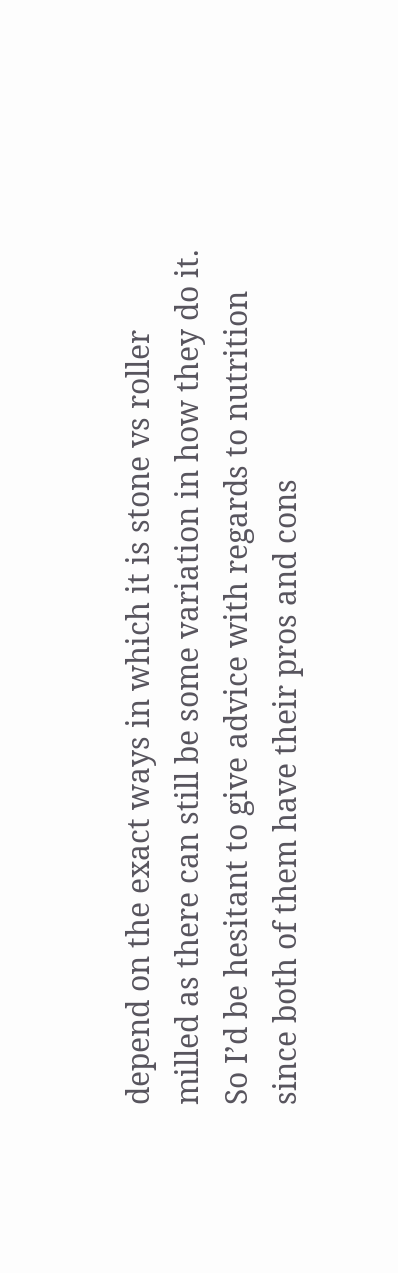depend on the exact ways in which it is stone vs roller milled as there can still be some variation in how they do it. So I’d be hesitant to give advice with regards to nutrition since both of them have their pros and cons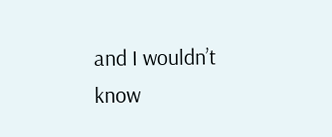and I wouldn’t know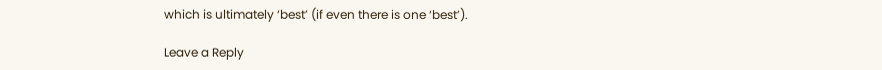which is ultimately ‘best’ (if even there is one ‘best’).

Leave a Reply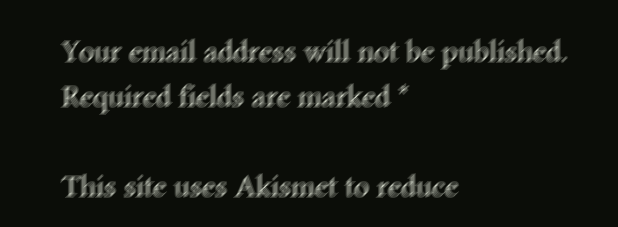Your email address will not be published. Required fields are marked *

This site uses Akismet to reduce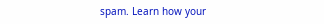spam. Learn how your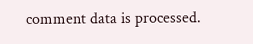comment data is processed.